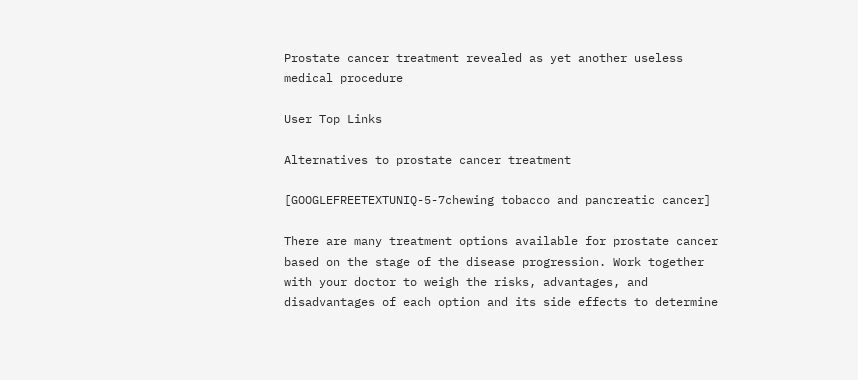Prostate cancer treatment revealed as yet another useless medical procedure

User Top Links

Alternatives to prostate cancer treatment

[GOOGLEFREETEXTUNIQ-5-7chewing tobacco and pancreatic cancer]

There are many treatment options available for prostate cancer based on the stage of the disease progression. Work together with your doctor to weigh the risks, advantages, and disadvantages of each option and its side effects to determine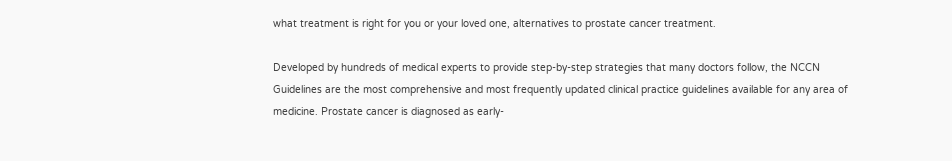what treatment is right for you or your loved one, alternatives to prostate cancer treatment.

Developed by hundreds of medical experts to provide step-by-step strategies that many doctors follow, the NCCN Guidelines are the most comprehensive and most frequently updated clinical practice guidelines available for any area of medicine. Prostate cancer is diagnosed as early-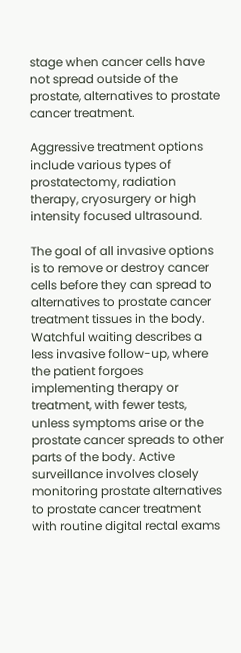stage when cancer cells have not spread outside of the prostate, alternatives to prostate cancer treatment.

Aggressive treatment options include various types of prostatectomy, radiation therapy, cryosurgery or high intensity focused ultrasound.

The goal of all invasive options is to remove or destroy cancer cells before they can spread to alternatives to prostate cancer treatment tissues in the body. Watchful waiting describes a less invasive follow-up, where the patient forgoes implementing therapy or treatment, with fewer tests, unless symptoms arise or the prostate cancer spreads to other parts of the body. Active surveillance involves closely monitoring prostate alternatives to prostate cancer treatment with routine digital rectal exams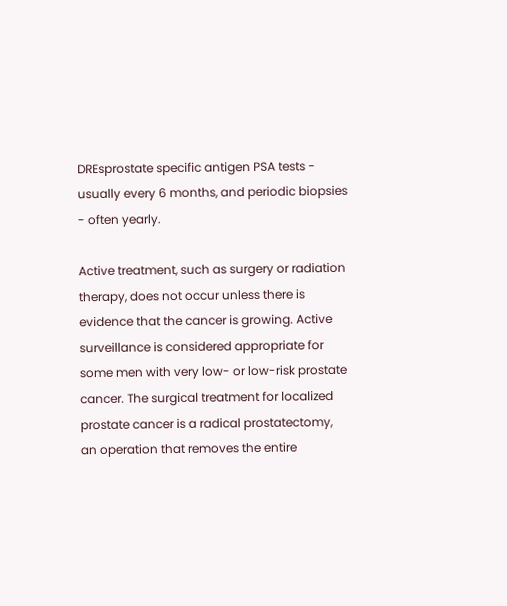DREsprostate specific antigen PSA tests - usually every 6 months, and periodic biopsies - often yearly.

Active treatment, such as surgery or radiation therapy, does not occur unless there is evidence that the cancer is growing. Active surveillance is considered appropriate for some men with very low- or low-risk prostate cancer. The surgical treatment for localized prostate cancer is a radical prostatectomy, an operation that removes the entire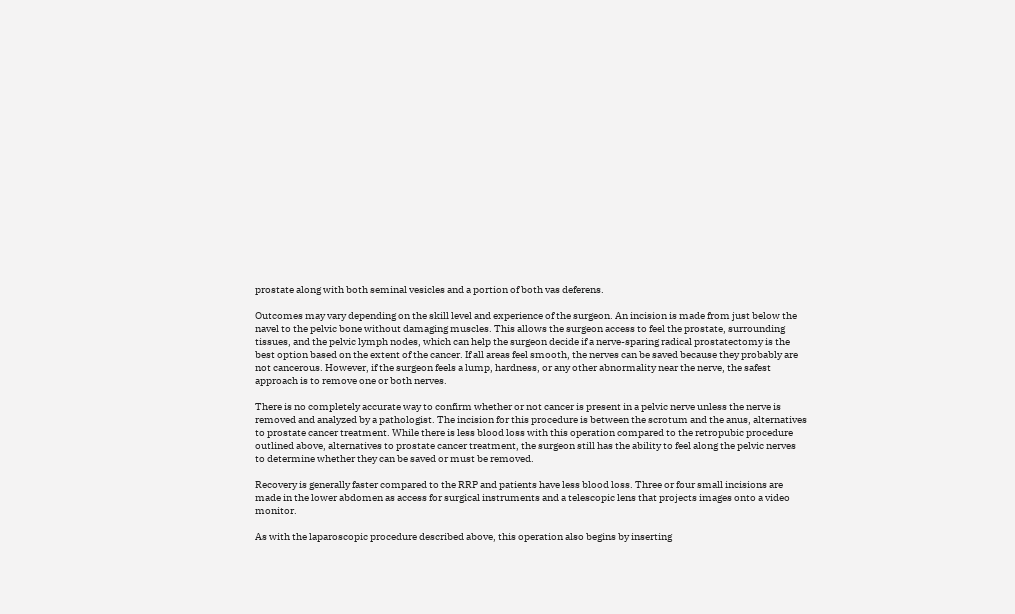prostate along with both seminal vesicles and a portion of both vas deferens.

Outcomes may vary depending on the skill level and experience of the surgeon. An incision is made from just below the navel to the pelvic bone without damaging muscles. This allows the surgeon access to feel the prostate, surrounding tissues, and the pelvic lymph nodes, which can help the surgeon decide if a nerve-sparing radical prostatectomy is the best option based on the extent of the cancer. If all areas feel smooth, the nerves can be saved because they probably are not cancerous. However, if the surgeon feels a lump, hardness, or any other abnormality near the nerve, the safest approach is to remove one or both nerves.

There is no completely accurate way to confirm whether or not cancer is present in a pelvic nerve unless the nerve is removed and analyzed by a pathologist. The incision for this procedure is between the scrotum and the anus, alternatives to prostate cancer treatment. While there is less blood loss with this operation compared to the retropubic procedure outlined above, alternatives to prostate cancer treatment, the surgeon still has the ability to feel along the pelvic nerves to determine whether they can be saved or must be removed.

Recovery is generally faster compared to the RRP and patients have less blood loss. Three or four small incisions are made in the lower abdomen as access for surgical instruments and a telescopic lens that projects images onto a video monitor.

As with the laparoscopic procedure described above, this operation also begins by inserting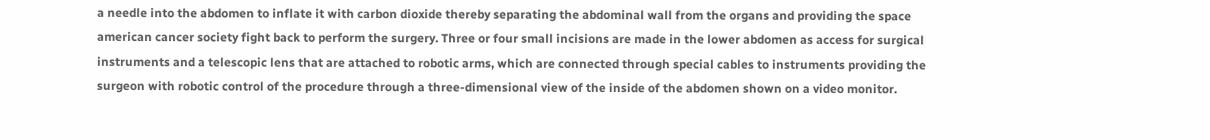a needle into the abdomen to inflate it with carbon dioxide thereby separating the abdominal wall from the organs and providing the space american cancer society fight back to perform the surgery. Three or four small incisions are made in the lower abdomen as access for surgical instruments and a telescopic lens that are attached to robotic arms, which are connected through special cables to instruments providing the surgeon with robotic control of the procedure through a three-dimensional view of the inside of the abdomen shown on a video monitor.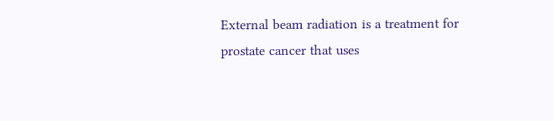External beam radiation is a treatment for prostate cancer that uses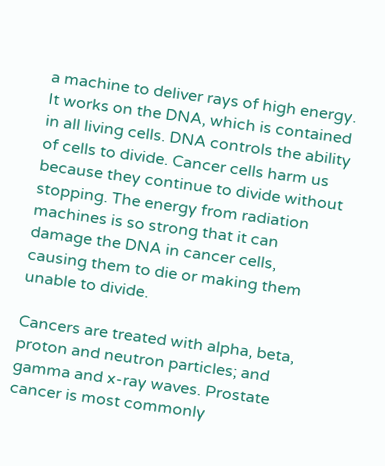a machine to deliver rays of high energy. It works on the DNA, which is contained in all living cells. DNA controls the ability of cells to divide. Cancer cells harm us because they continue to divide without stopping. The energy from radiation machines is so strong that it can damage the DNA in cancer cells, causing them to die or making them unable to divide.

Cancers are treated with alpha, beta, proton and neutron particles; and gamma and x-ray waves. Prostate cancer is most commonly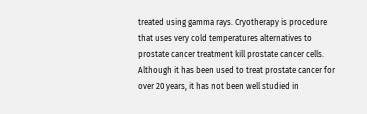treated using gamma rays. Cryotherapy is procedure that uses very cold temperatures alternatives to prostate cancer treatment kill prostate cancer cells. Although it has been used to treat prostate cancer for over 20 years, it has not been well studied in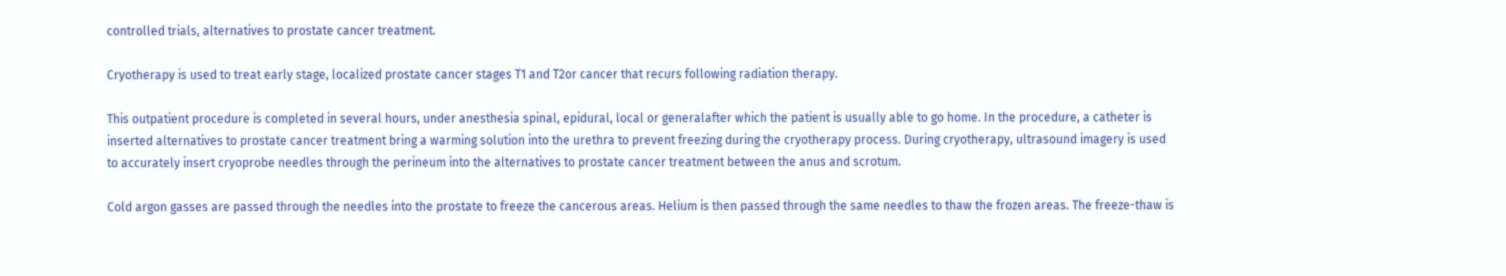controlled trials, alternatives to prostate cancer treatment.

Cryotherapy is used to treat early stage, localized prostate cancer stages T1 and T2or cancer that recurs following radiation therapy.

This outpatient procedure is completed in several hours, under anesthesia spinal, epidural, local or generalafter which the patient is usually able to go home. In the procedure, a catheter is inserted alternatives to prostate cancer treatment bring a warming solution into the urethra to prevent freezing during the cryotherapy process. During cryotherapy, ultrasound imagery is used to accurately insert cryoprobe needles through the perineum into the alternatives to prostate cancer treatment between the anus and scrotum.

Cold argon gasses are passed through the needles into the prostate to freeze the cancerous areas. Helium is then passed through the same needles to thaw the frozen areas. The freeze-thaw is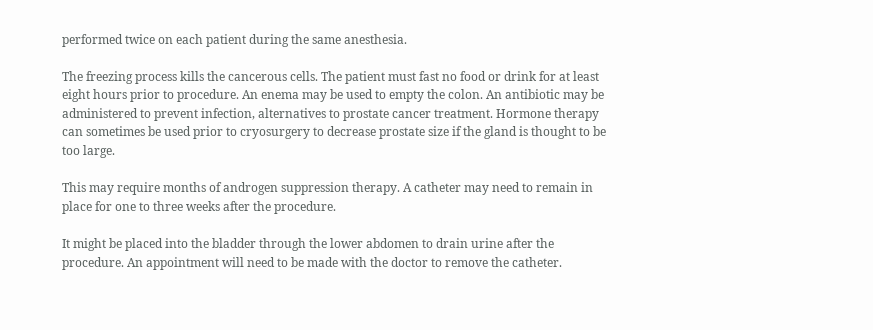performed twice on each patient during the same anesthesia.

The freezing process kills the cancerous cells. The patient must fast no food or drink for at least eight hours prior to procedure. An enema may be used to empty the colon. An antibiotic may be administered to prevent infection, alternatives to prostate cancer treatment. Hormone therapy can sometimes be used prior to cryosurgery to decrease prostate size if the gland is thought to be too large.

This may require months of androgen suppression therapy. A catheter may need to remain in place for one to three weeks after the procedure.

It might be placed into the bladder through the lower abdomen to drain urine after the procedure. An appointment will need to be made with the doctor to remove the catheter.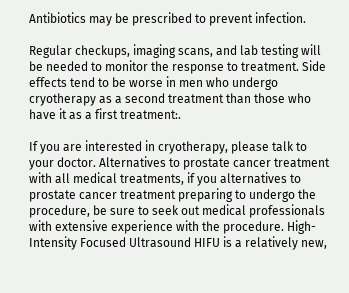Antibiotics may be prescribed to prevent infection.

Regular checkups, imaging scans, and lab testing will be needed to monitor the response to treatment. Side effects tend to be worse in men who undergo cryotherapy as a second treatment than those who have it as a first treatment:.

If you are interested in cryotherapy, please talk to your doctor. Alternatives to prostate cancer treatment with all medical treatments, if you alternatives to prostate cancer treatment preparing to undergo the procedure, be sure to seek out medical professionals with extensive experience with the procedure. High-Intensity Focused Ultrasound HIFU is a relatively new,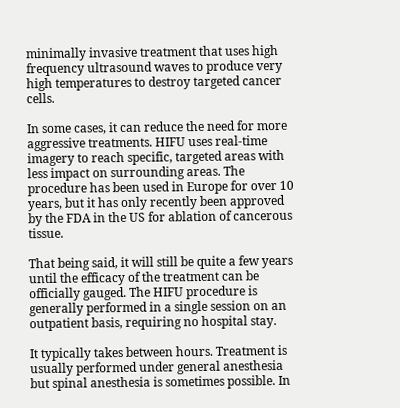minimally invasive treatment that uses high frequency ultrasound waves to produce very high temperatures to destroy targeted cancer cells.

In some cases, it can reduce the need for more aggressive treatments. HIFU uses real-time imagery to reach specific, targeted areas with less impact on surrounding areas. The procedure has been used in Europe for over 10 years, but it has only recently been approved by the FDA in the US for ablation of cancerous tissue.

That being said, it will still be quite a few years until the efficacy of the treatment can be officially gauged. The HIFU procedure is generally performed in a single session on an outpatient basis, requiring no hospital stay.

It typically takes between hours. Treatment is usually performed under general anesthesia but spinal anesthesia is sometimes possible. In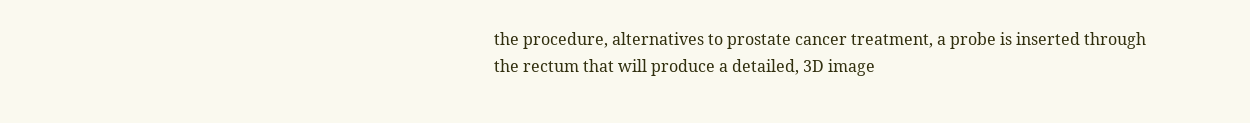the procedure, alternatives to prostate cancer treatment, a probe is inserted through the rectum that will produce a detailed, 3D image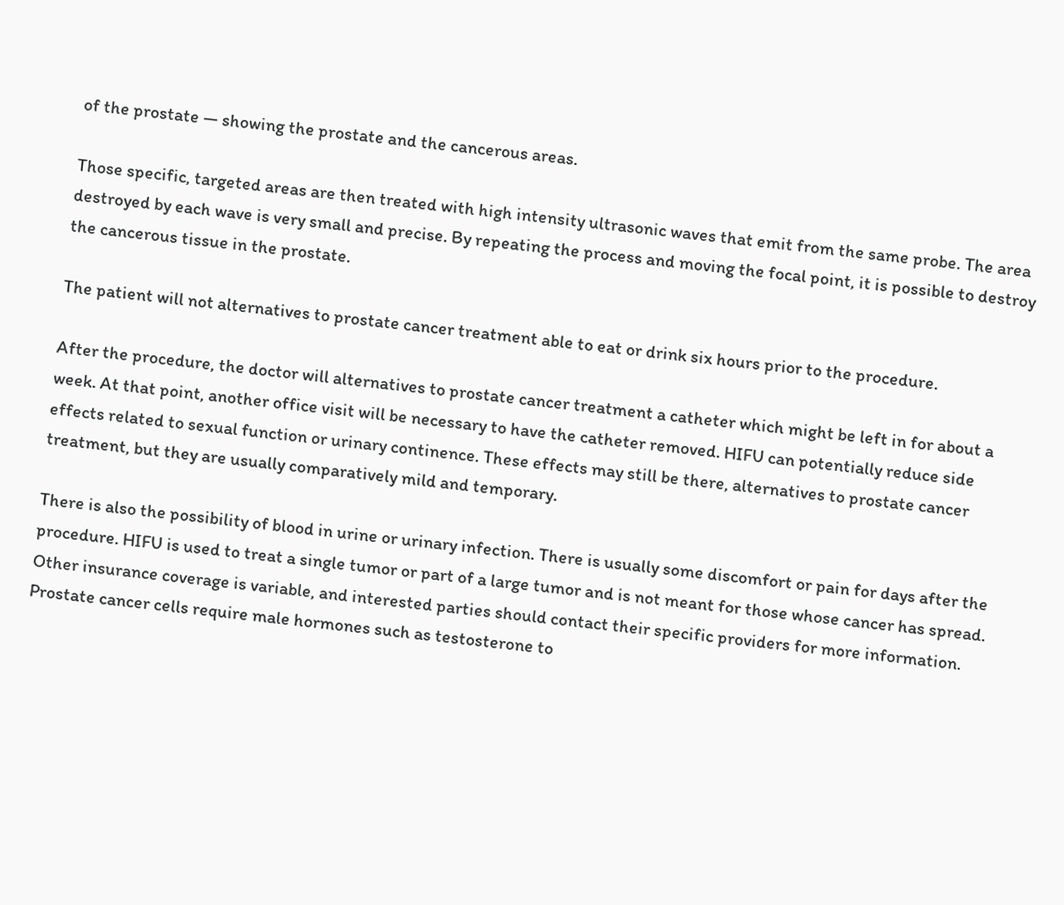of the prostate — showing the prostate and the cancerous areas.

Those specific, targeted areas are then treated with high intensity ultrasonic waves that emit from the same probe. The area destroyed by each wave is very small and precise. By repeating the process and moving the focal point, it is possible to destroy the cancerous tissue in the prostate.

The patient will not alternatives to prostate cancer treatment able to eat or drink six hours prior to the procedure.

After the procedure, the doctor will alternatives to prostate cancer treatment a catheter which might be left in for about a week. At that point, another office visit will be necessary to have the catheter removed. HIFU can potentially reduce side effects related to sexual function or urinary continence. These effects may still be there, alternatives to prostate cancer treatment, but they are usually comparatively mild and temporary.

There is also the possibility of blood in urine or urinary infection. There is usually some discomfort or pain for days after the procedure. HIFU is used to treat a single tumor or part of a large tumor and is not meant for those whose cancer has spread. Other insurance coverage is variable, and interested parties should contact their specific providers for more information. Prostate cancer cells require male hormones such as testosterone to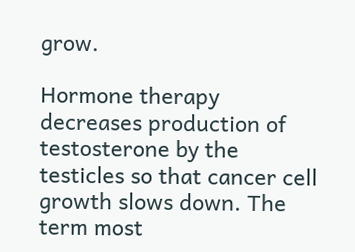grow.

Hormone therapy decreases production of testosterone by the testicles so that cancer cell growth slows down. The term most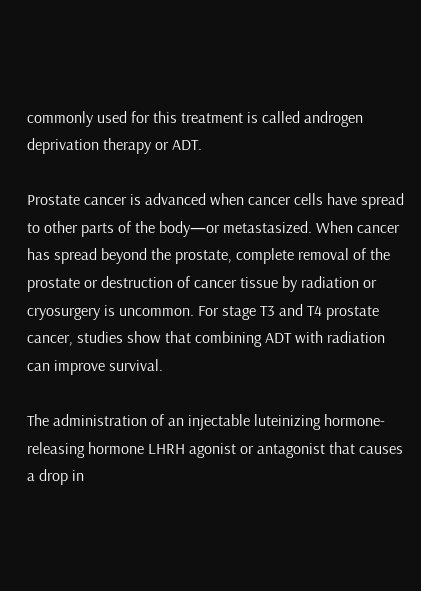commonly used for this treatment is called androgen deprivation therapy or ADT.

Prostate cancer is advanced when cancer cells have spread to other parts of the body—or metastasized. When cancer has spread beyond the prostate, complete removal of the prostate or destruction of cancer tissue by radiation or cryosurgery is uncommon. For stage T3 and T4 prostate cancer, studies show that combining ADT with radiation can improve survival.

The administration of an injectable luteinizing hormone-releasing hormone LHRH agonist or antagonist that causes a drop in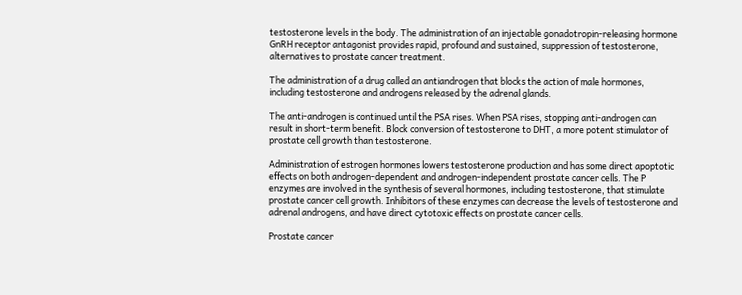testosterone levels in the body. The administration of an injectable gonadotropin-releasing hormone GnRH receptor antagonist provides rapid, profound and sustained, suppression of testosterone, alternatives to prostate cancer treatment.

The administration of a drug called an antiandrogen that blocks the action of male hormones, including testosterone and androgens released by the adrenal glands.

The anti-androgen is continued until the PSA rises. When PSA rises, stopping anti-androgen can result in short-term benefit. Block conversion of testosterone to DHT, a more potent stimulator of prostate cell growth than testosterone.

Administration of estrogen hormones lowers testosterone production and has some direct apoptotic effects on both androgen-dependent and androgen-independent prostate cancer cells. The P enzymes are involved in the synthesis of several hormones, including testosterone, that stimulate prostate cancer cell growth. Inhibitors of these enzymes can decrease the levels of testosterone and adrenal androgens, and have direct cytotoxic effects on prostate cancer cells.

Prostate cancer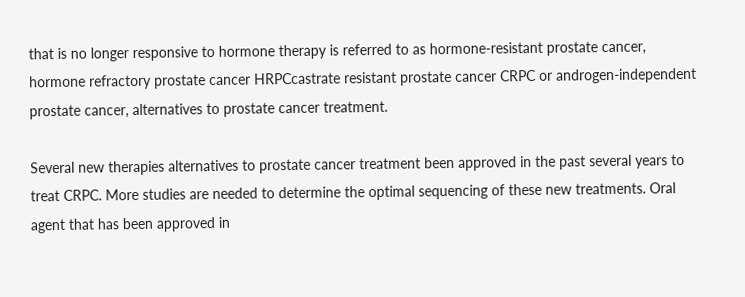that is no longer responsive to hormone therapy is referred to as hormone-resistant prostate cancer, hormone refractory prostate cancer HRPCcastrate resistant prostate cancer CRPC or androgen-independent prostate cancer, alternatives to prostate cancer treatment.

Several new therapies alternatives to prostate cancer treatment been approved in the past several years to treat CRPC. More studies are needed to determine the optimal sequencing of these new treatments. Oral agent that has been approved in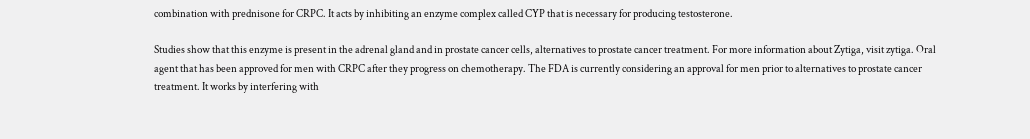combination with prednisone for CRPC. It acts by inhibiting an enzyme complex called CYP that is necessary for producing testosterone.

Studies show that this enzyme is present in the adrenal gland and in prostate cancer cells, alternatives to prostate cancer treatment. For more information about Zytiga, visit zytiga. Oral agent that has been approved for men with CRPC after they progress on chemotherapy. The FDA is currently considering an approval for men prior to alternatives to prostate cancer treatment. It works by interfering with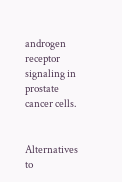androgen receptor signaling in prostate cancer cells.


Alternatives to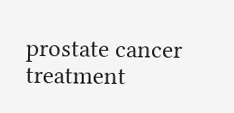prostate cancer treatment